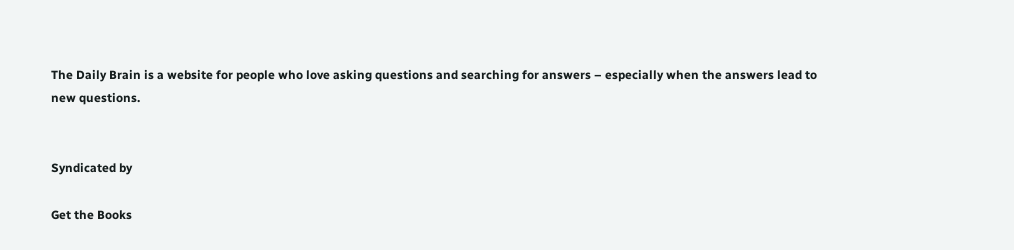The Daily Brain is a website for people who love asking questions and searching for answers – especially when the answers lead to new questions.


Syndicated by

Get the Books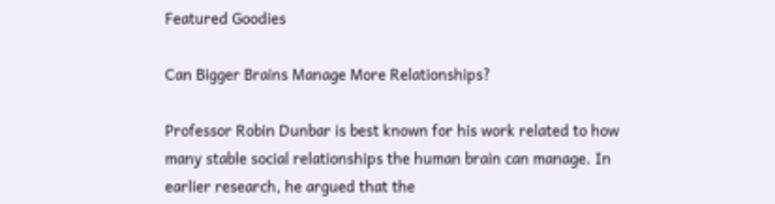Featured Goodies

Can Bigger Brains Manage More Relationships?

Professor Robin Dunbar is best known for his work related to how many stable social relationships the human brain can manage. In earlier research, he argued that the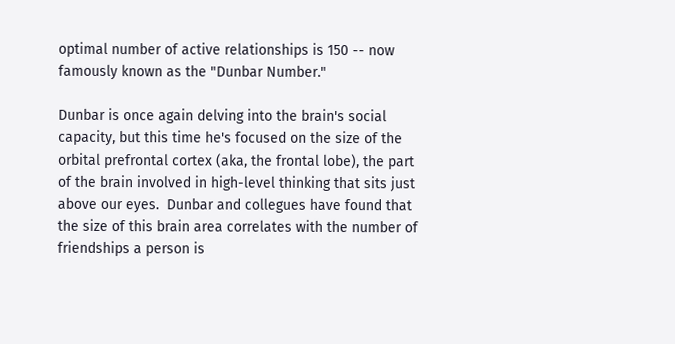optimal number of active relationships is 150 -- now famously known as the "Dunbar Number."

Dunbar is once again delving into the brain's social capacity, but this time he's focused on the size of the orbital prefrontal cortex (aka, the frontal lobe), the part of the brain involved in high-level thinking that sits just above our eyes.  Dunbar and collegues have found that the size of this brain area correlates with the number of friendships a person is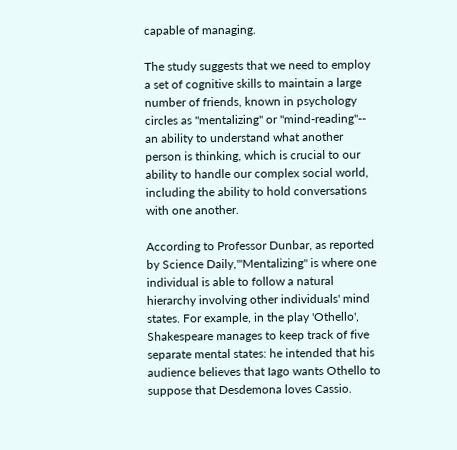capable of managing.

The study suggests that we need to employ a set of cognitive skills to maintain a large number of friends, known in psychology circles as "mentalizing" or "mind-reading"-- an ability to understand what another person is thinking, which is crucial to our ability to handle our complex social world, including the ability to hold conversations with one another.

According to Professor Dunbar, as reported by Science Daily,'"Mentalizing" is where one individual is able to follow a natural hierarchy involving other individuals' mind states. For example, in the play 'Othello', Shakespeare manages to keep track of five separate mental states: he intended that his audience believes that Iago wants Othello to suppose that Desdemona loves Cassio.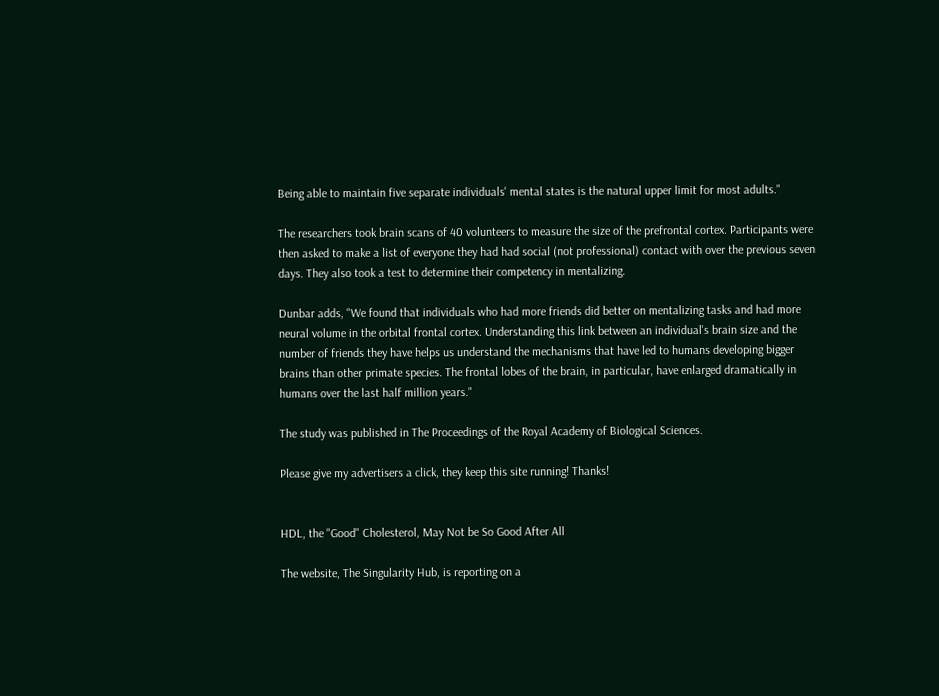Being able to maintain five separate individuals' mental states is the natural upper limit for most adults."

The researchers took brain scans of 40 volunteers to measure the size of the prefrontal cortex. Participants were then asked to make a list of everyone they had had social (not professional) contact with over the previous seven days. They also took a test to determine their competency in mentalizing.

Dunbar adds, "We found that individuals who had more friends did better on mentalizing tasks and had more neural volume in the orbital frontal cortex. Understanding this link between an individual's brain size and the number of friends they have helps us understand the mechanisms that have led to humans developing bigger brains than other primate species. The frontal lobes of the brain, in particular, have enlarged dramatically in humans over the last half million years."

The study was published in The Proceedings of the Royal Academy of Biological Sciences.

Please give my advertisers a click, they keep this site running! Thanks!


HDL, the "Good" Cholesterol, May Not be So Good After All

The website, The Singularity Hub, is reporting on a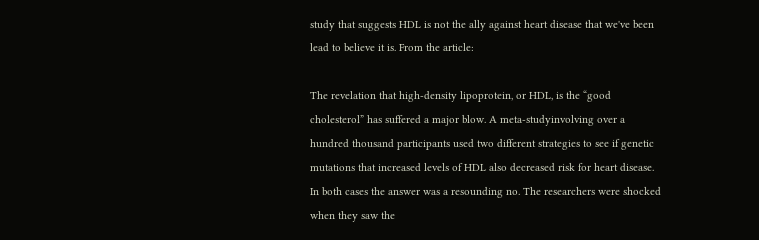study that suggests HDL is not the ally against heart disease that we've been lead to believe it is. From the article:

The revelation that high-density lipoprotein, or HDL, is the “good cholesterol” has suffered a major blow. A meta-studyinvolving over a hundred thousand participants used two different strategies to see if genetic mutations that increased levels of HDL also decreased risk for heart disease. In both cases the answer was a resounding no. The researchers were shocked when they saw the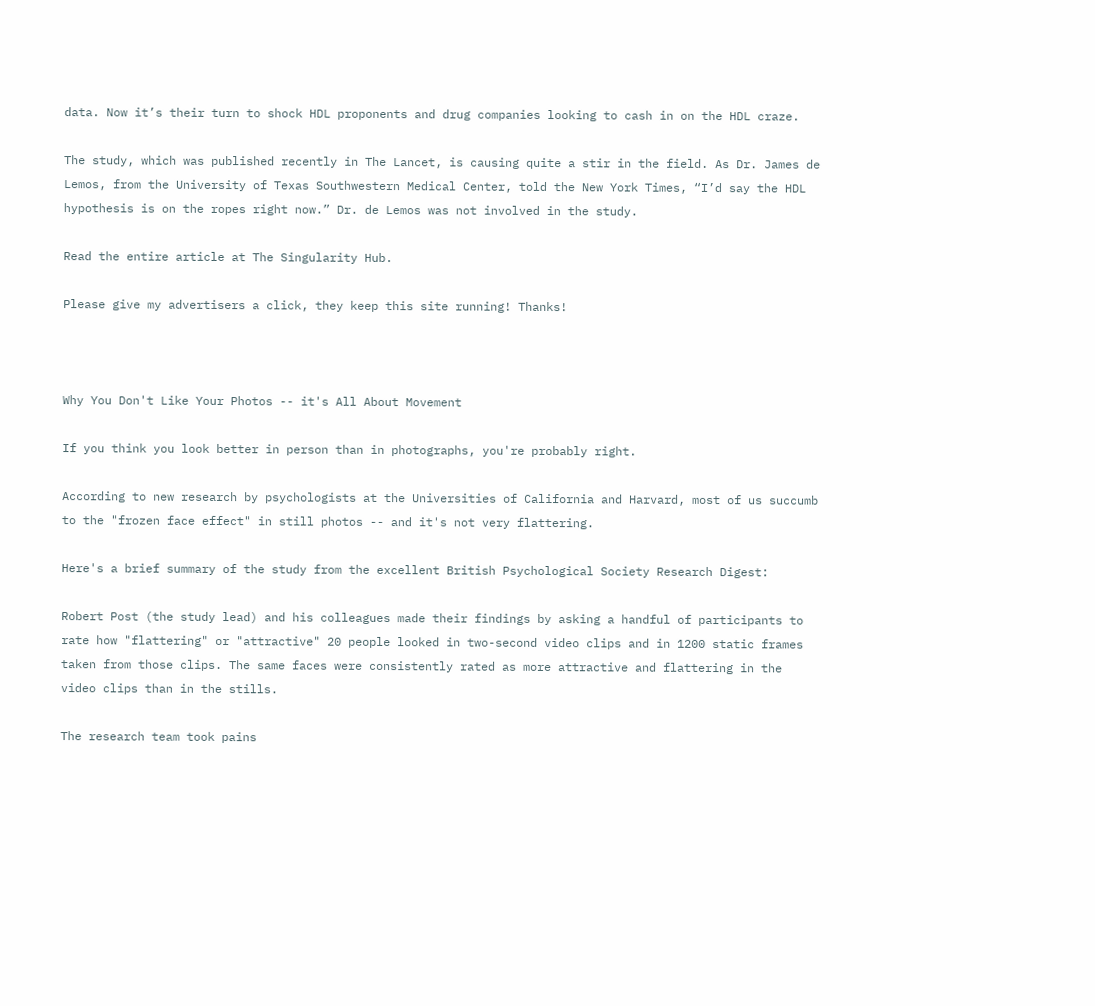data. Now it’s their turn to shock HDL proponents and drug companies looking to cash in on the HDL craze.

The study, which was published recently in The Lancet, is causing quite a stir in the field. As Dr. James de Lemos, from the University of Texas Southwestern Medical Center, told the New York Times, “I’d say the HDL hypothesis is on the ropes right now.” Dr. de Lemos was not involved in the study.

Read the entire article at The Singularity Hub.

Please give my advertisers a click, they keep this site running! Thanks!



Why You Don't Like Your Photos -- it's All About Movement

If you think you look better in person than in photographs, you're probably right.

According to new research by psychologists at the Universities of California and Harvard, most of us succumb to the "frozen face effect" in still photos -- and it's not very flattering.

Here's a brief summary of the study from the excellent British Psychological Society Research Digest:

Robert Post (the study lead) and his colleagues made their findings by asking a handful of participants to rate how "flattering" or "attractive" 20 people looked in two-second video clips and in 1200 static frames taken from those clips. The same faces were consistently rated as more attractive and flattering in the video clips than in the stills.

The research team took pains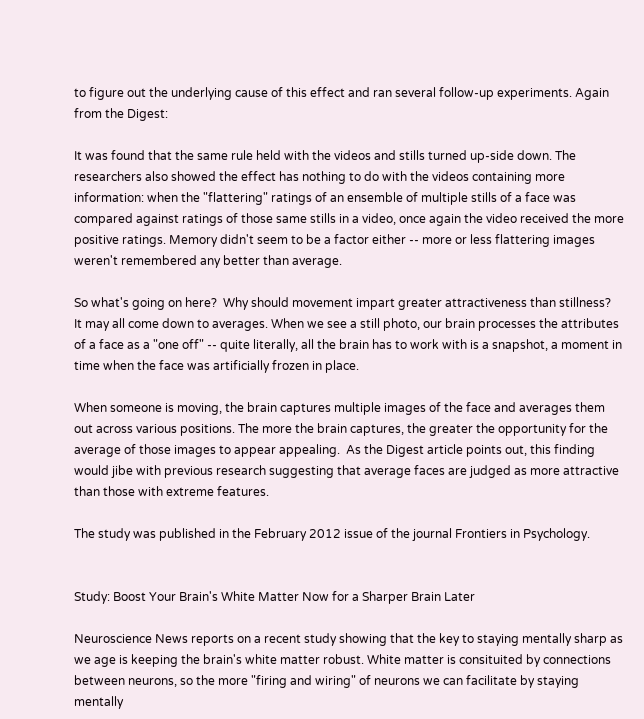to figure out the underlying cause of this effect and ran several follow-up experiments. Again from the Digest:

It was found that the same rule held with the videos and stills turned up-side down. The researchers also showed the effect has nothing to do with the videos containing more information: when the "flattering" ratings of an ensemble of multiple stills of a face was compared against ratings of those same stills in a video, once again the video received the more positive ratings. Memory didn't seem to be a factor either -- more or less flattering images weren't remembered any better than average.

So what's going on here?  Why should movement impart greater attractiveness than stillness?  It may all come down to averages. When we see a still photo, our brain processes the attributes of a face as a "one off" -- quite literally, all the brain has to work with is a snapshot, a moment in time when the face was artificially frozen in place.

When someone is moving, the brain captures multiple images of the face and averages them out across various positions. The more the brain captures, the greater the opportunity for the average of those images to appear appealing.  As the Digest article points out, this finding would jibe with previous research suggesting that average faces are judged as more attractive than those with extreme features.

The study was published in the February 2012 issue of the journal Frontiers in Psychology.


Study: Boost Your Brain's White Matter Now for a Sharper Brain Later

Neuroscience News reports on a recent study showing that the key to staying mentally sharp as we age is keeping the brain's white matter robust. White matter is consituited by connections between neurons, so the more "firing and wiring" of neurons we can facilitate by staying mentally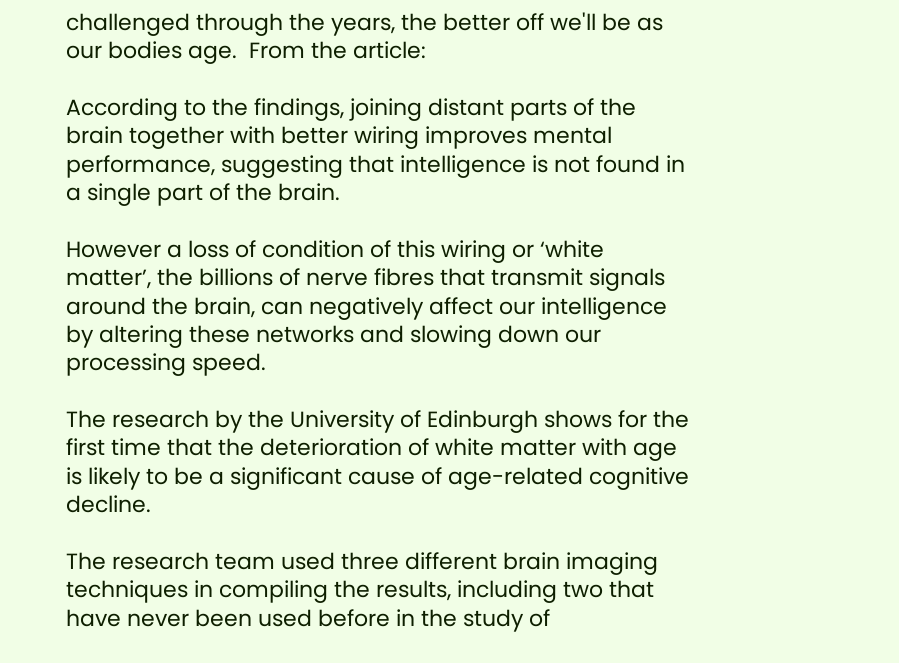challenged through the years, the better off we'll be as our bodies age.  From the article:

According to the findings, joining distant parts of the brain together with better wiring improves mental performance, suggesting that intelligence is not found in a single part of the brain.

However a loss of condition of this wiring or ‘white matter’, the billions of nerve fibres that transmit signals around the brain, can negatively affect our intelligence by altering these networks and slowing down our processing speed.

The research by the University of Edinburgh shows for the first time that the deterioration of white matter with age is likely to be a significant cause of age-related cognitive decline.

The research team used three different brain imaging techniques in compiling the results, including two that have never been used before in the study of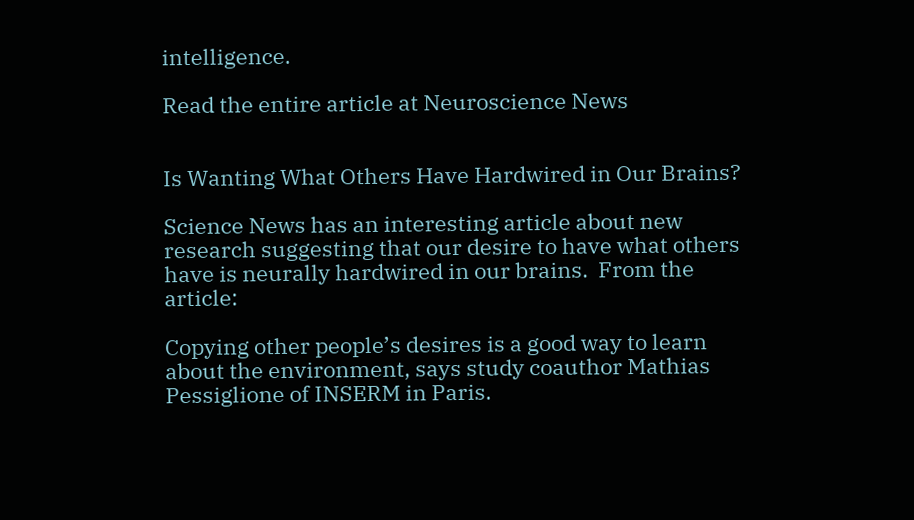intelligence.

Read the entire article at Neuroscience News


Is Wanting What Others Have Hardwired in Our Brains?

Science News has an interesting article about new research suggesting that our desire to have what others have is neurally hardwired in our brains.  From the article:

Copying other people’s desires is a good way to learn about the environment, says study coauthor Mathias Pessiglione of INSERM in Paris.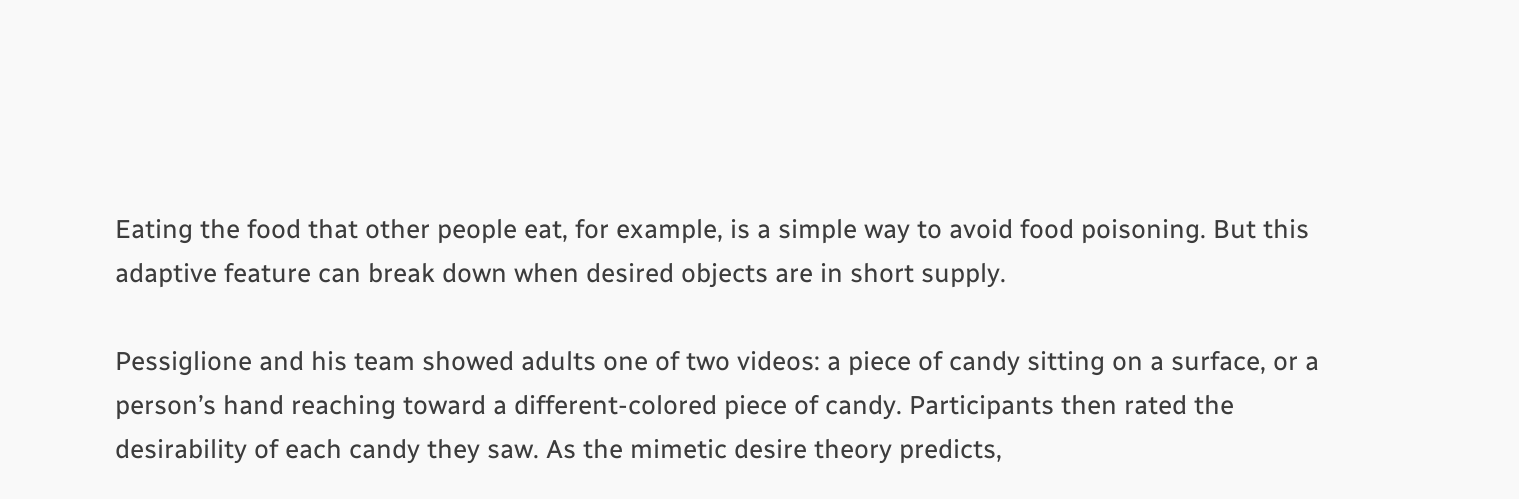Eating the food that other people eat, for example, is a simple way to avoid food poisoning. But this adaptive feature can break down when desired objects are in short supply.

Pessiglione and his team showed adults one of two videos: a piece of candy sitting on a surface, or a person’s hand reaching toward a different-colored piece of candy. Participants then rated the desirability of each candy they saw. As the mimetic desire theory predicts,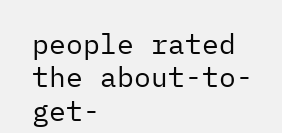people rated the about-to-get-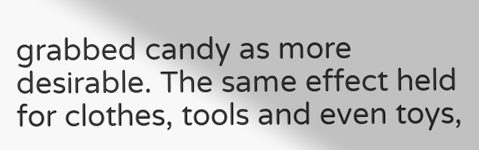grabbed candy as more desirable. The same effect held for clothes, tools and even toys,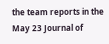the team reports in the May 23 Journal of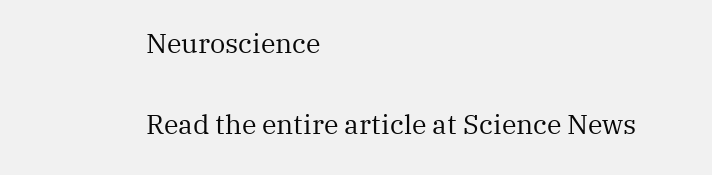Neuroscience

Read the entire article at Science News